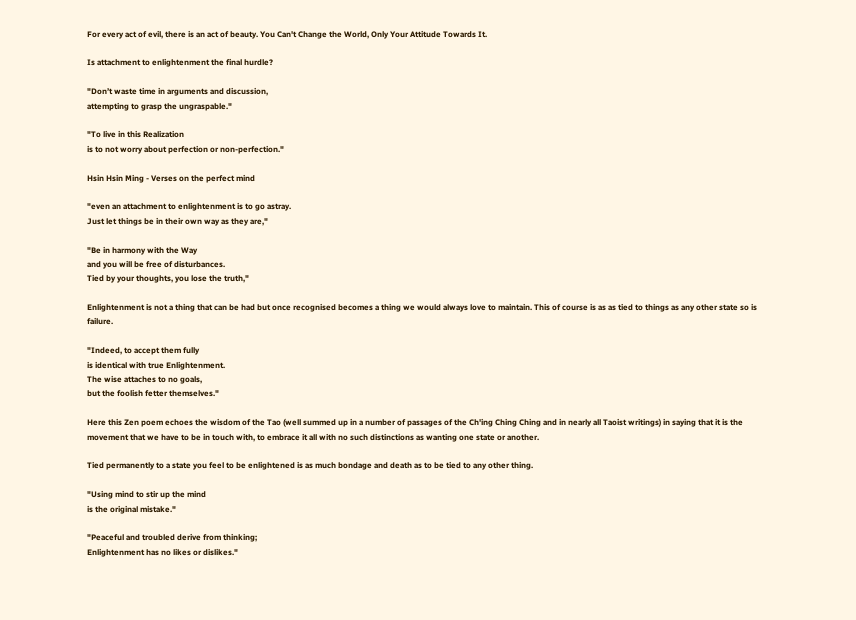For every act of evil, there is an act of beauty. You Can't Change the World, Only Your Attitude Towards It.

Is attachment to enlightenment the final hurdle?

"Don’t waste time in arguments and discussion,
attempting to grasp the ungraspable."

"To live in this Realization
is to not worry about perfection or non-perfection."

Hsin Hsin Ming - Verses on the perfect mind

"even an attachment to enlightenment is to go astray.
Just let things be in their own way as they are,"

"Be in harmony with the Way
and you will be free of disturbances.
Tied by your thoughts, you lose the truth,"

Enlightenment is not a thing that can be had but once recognised becomes a thing we would always love to maintain. This of course is as as tied to things as any other state so is failure.

"Indeed, to accept them fully
is identical with true Enlightenment.
The wise attaches to no goals,
but the foolish fetter themselves."

Here this Zen poem echoes the wisdom of the Tao (well summed up in a number of passages of the Ch'ing Ching Ching and in nearly all Taoist writings) in saying that it is the movement that we have to be in touch with, to embrace it all with no such distinctions as wanting one state or another.

Tied permanently to a state you feel to be enlightened is as much bondage and death as to be tied to any other thing.

"Using mind to stir up the mind
is the original mistake."

"Peaceful and troubled derive from thinking;
Enlightenment has no likes or dislikes."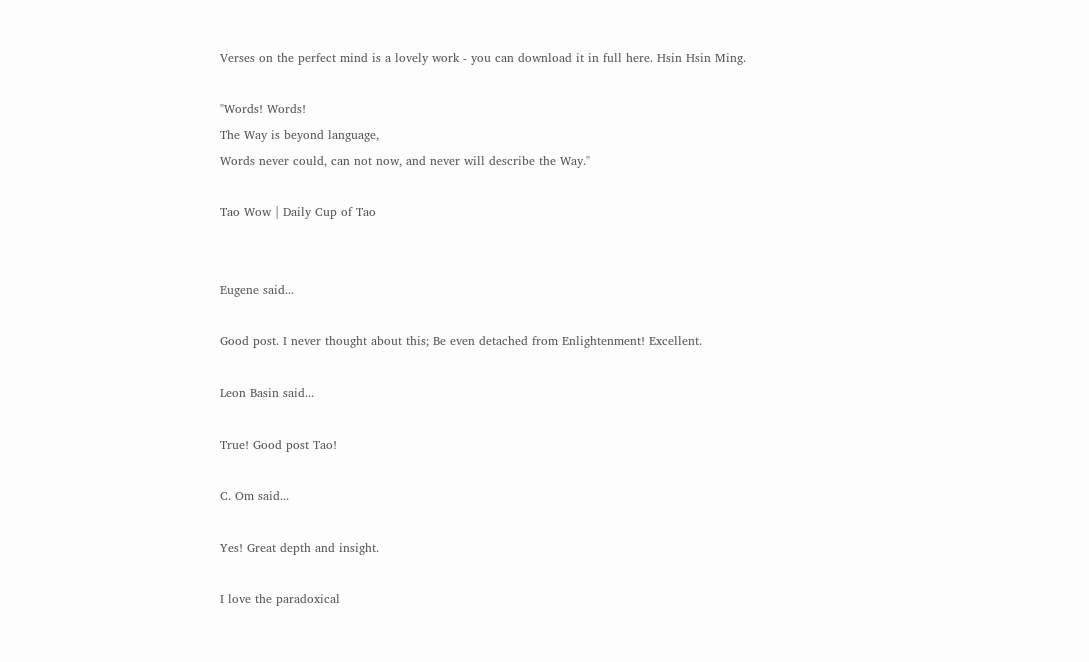Verses on the perfect mind is a lovely work - you can download it in full here. Hsin Hsin Ming.

"Words! Words!
The Way is beyond language,
Words never could, can not now, and never will describe the Way."

Tao Wow | Daily Cup of Tao


Eugene said...

Good post. I never thought about this; Be even detached from Enlightenment! Excellent.

Leon Basin said...

True! Good post Tao!

C. Om said...

Yes! Great depth and insight.

I love the paradoxical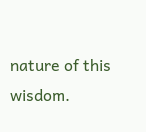nature of this wisdom.